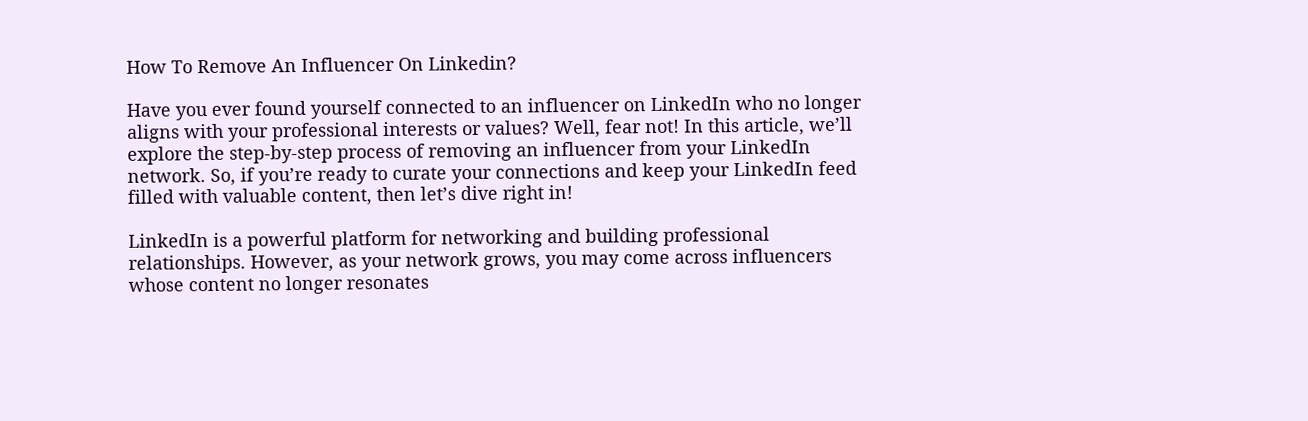How To Remove An Influencer On Linkedin?

Have you ever found yourself connected to an influencer on LinkedIn who no longer aligns with your professional interests or values? Well, fear not! In this article, we’ll explore the step-by-step process of removing an influencer from your LinkedIn network. So, if you’re ready to curate your connections and keep your LinkedIn feed filled with valuable content, then let’s dive right in!

LinkedIn is a powerful platform for networking and building professional relationships. However, as your network grows, you may come across influencers whose content no longer resonates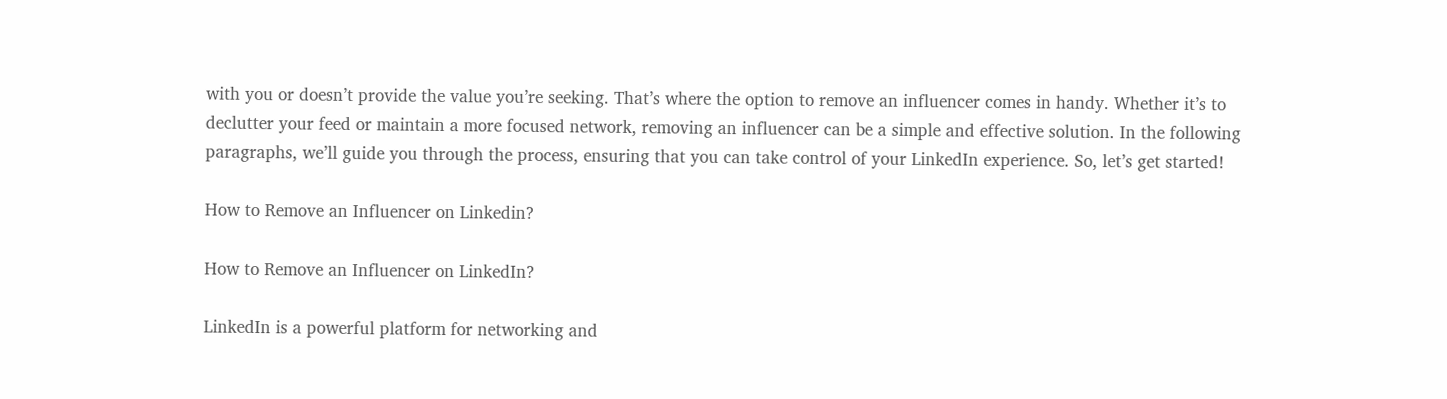with you or doesn’t provide the value you’re seeking. That’s where the option to remove an influencer comes in handy. Whether it’s to declutter your feed or maintain a more focused network, removing an influencer can be a simple and effective solution. In the following paragraphs, we’ll guide you through the process, ensuring that you can take control of your LinkedIn experience. So, let’s get started!

How to Remove an Influencer on Linkedin?

How to Remove an Influencer on LinkedIn?

LinkedIn is a powerful platform for networking and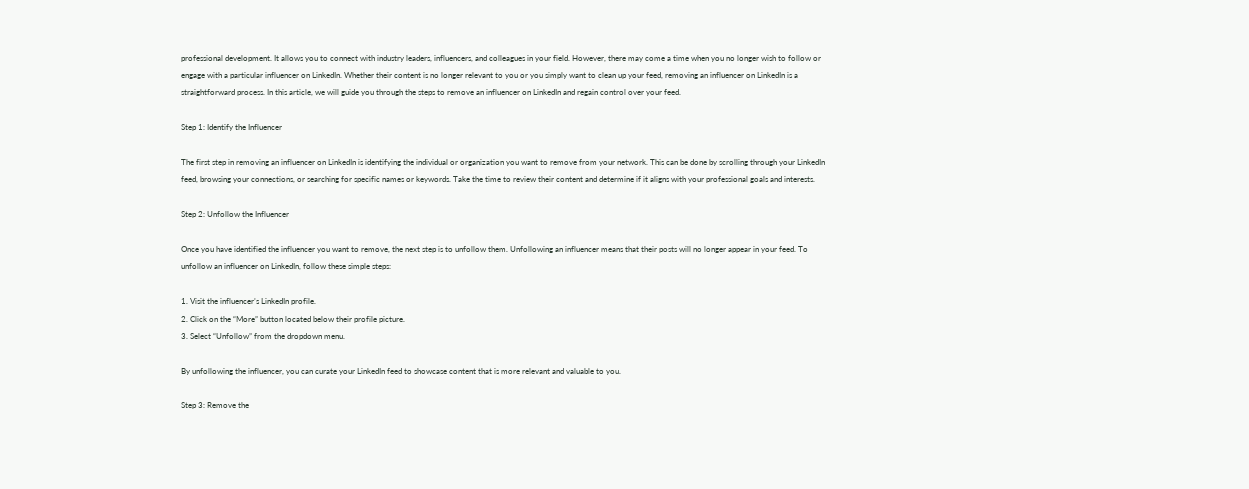professional development. It allows you to connect with industry leaders, influencers, and colleagues in your field. However, there may come a time when you no longer wish to follow or engage with a particular influencer on LinkedIn. Whether their content is no longer relevant to you or you simply want to clean up your feed, removing an influencer on LinkedIn is a straightforward process. In this article, we will guide you through the steps to remove an influencer on LinkedIn and regain control over your feed.

Step 1: Identify the Influencer

The first step in removing an influencer on LinkedIn is identifying the individual or organization you want to remove from your network. This can be done by scrolling through your LinkedIn feed, browsing your connections, or searching for specific names or keywords. Take the time to review their content and determine if it aligns with your professional goals and interests.

Step 2: Unfollow the Influencer

Once you have identified the influencer you want to remove, the next step is to unfollow them. Unfollowing an influencer means that their posts will no longer appear in your feed. To unfollow an influencer on LinkedIn, follow these simple steps:

1. Visit the influencer’s LinkedIn profile.
2. Click on the “More” button located below their profile picture.
3. Select “Unfollow” from the dropdown menu.

By unfollowing the influencer, you can curate your LinkedIn feed to showcase content that is more relevant and valuable to you.

Step 3: Remove the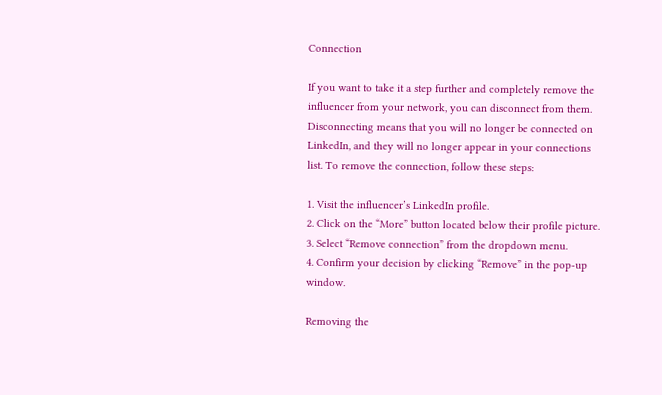Connection

If you want to take it a step further and completely remove the influencer from your network, you can disconnect from them. Disconnecting means that you will no longer be connected on LinkedIn, and they will no longer appear in your connections list. To remove the connection, follow these steps:

1. Visit the influencer’s LinkedIn profile.
2. Click on the “More” button located below their profile picture.
3. Select “Remove connection” from the dropdown menu.
4. Confirm your decision by clicking “Remove” in the pop-up window.

Removing the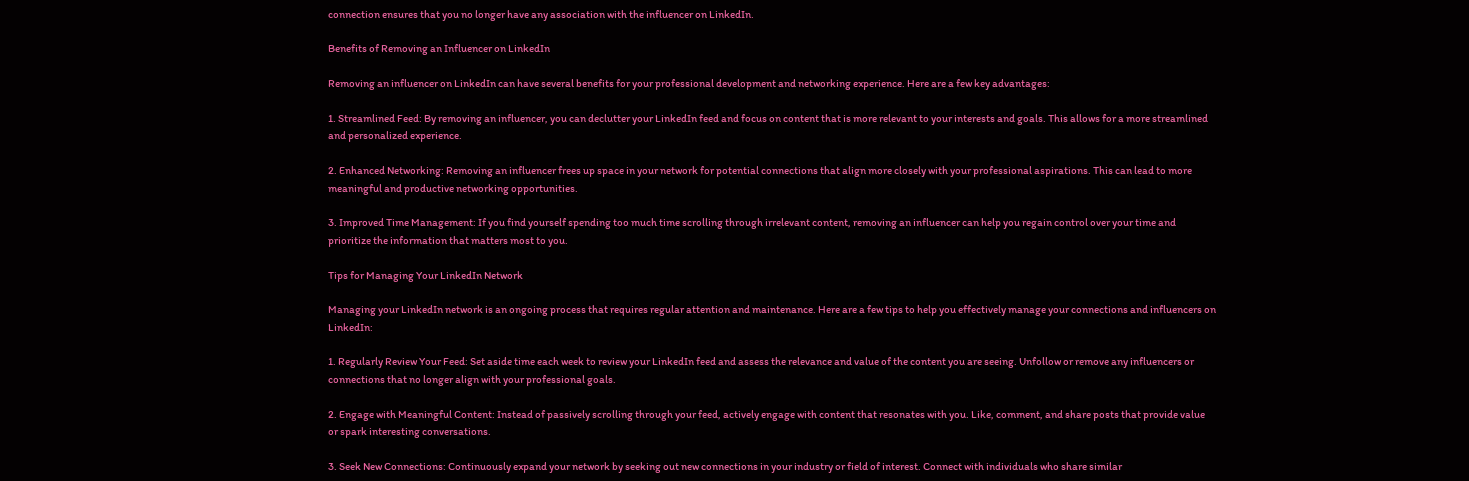connection ensures that you no longer have any association with the influencer on LinkedIn.

Benefits of Removing an Influencer on LinkedIn

Removing an influencer on LinkedIn can have several benefits for your professional development and networking experience. Here are a few key advantages:

1. Streamlined Feed: By removing an influencer, you can declutter your LinkedIn feed and focus on content that is more relevant to your interests and goals. This allows for a more streamlined and personalized experience.

2. Enhanced Networking: Removing an influencer frees up space in your network for potential connections that align more closely with your professional aspirations. This can lead to more meaningful and productive networking opportunities.

3. Improved Time Management: If you find yourself spending too much time scrolling through irrelevant content, removing an influencer can help you regain control over your time and prioritize the information that matters most to you.

Tips for Managing Your LinkedIn Network

Managing your LinkedIn network is an ongoing process that requires regular attention and maintenance. Here are a few tips to help you effectively manage your connections and influencers on LinkedIn:

1. Regularly Review Your Feed: Set aside time each week to review your LinkedIn feed and assess the relevance and value of the content you are seeing. Unfollow or remove any influencers or connections that no longer align with your professional goals.

2. Engage with Meaningful Content: Instead of passively scrolling through your feed, actively engage with content that resonates with you. Like, comment, and share posts that provide value or spark interesting conversations.

3. Seek New Connections: Continuously expand your network by seeking out new connections in your industry or field of interest. Connect with individuals who share similar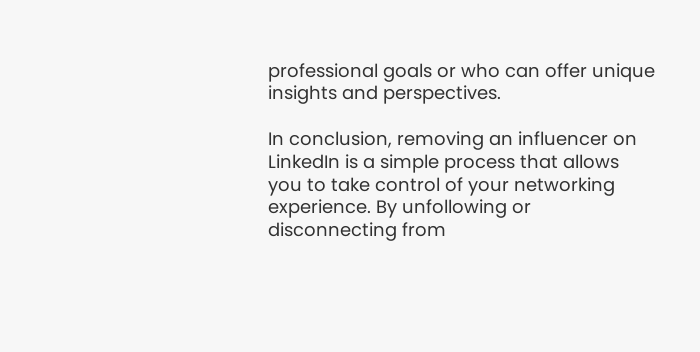professional goals or who can offer unique insights and perspectives.

In conclusion, removing an influencer on LinkedIn is a simple process that allows you to take control of your networking experience. By unfollowing or disconnecting from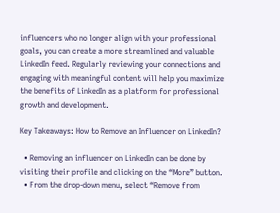influencers who no longer align with your professional goals, you can create a more streamlined and valuable LinkedIn feed. Regularly reviewing your connections and engaging with meaningful content will help you maximize the benefits of LinkedIn as a platform for professional growth and development.

Key Takeaways: How to Remove an Influencer on LinkedIn?

  • Removing an influencer on LinkedIn can be done by visiting their profile and clicking on the “More” button.
  • From the drop-down menu, select “Remove from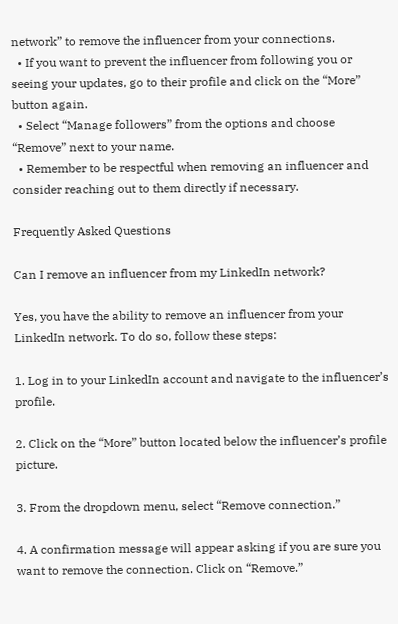network” to remove the influencer from your connections.
  • If you want to prevent the influencer from following you or seeing your updates, go to their profile and click on the “More” button again.
  • Select “Manage followers” from the options and choose “Remove” next to your name.
  • Remember to be respectful when removing an influencer and consider reaching out to them directly if necessary.

Frequently Asked Questions

Can I remove an influencer from my LinkedIn network?

Yes, you have the ability to remove an influencer from your LinkedIn network. To do so, follow these steps:

1. Log in to your LinkedIn account and navigate to the influencer’s profile.

2. Click on the “More” button located below the influencer’s profile picture.

3. From the dropdown menu, select “Remove connection.”

4. A confirmation message will appear asking if you are sure you want to remove the connection. Click on “Remove.”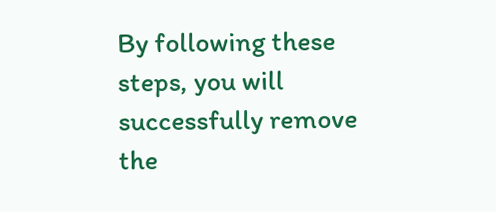By following these steps, you will successfully remove the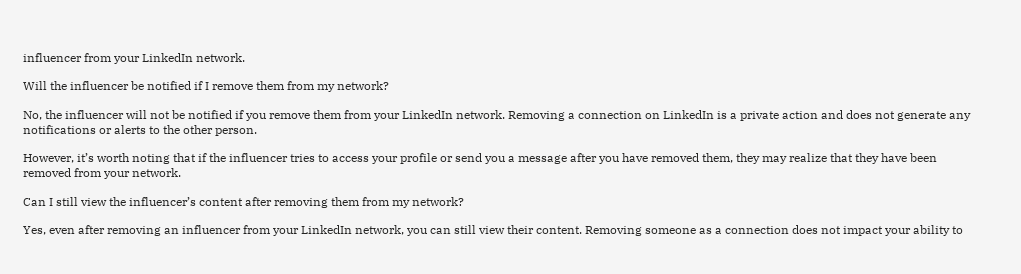influencer from your LinkedIn network.

Will the influencer be notified if I remove them from my network?

No, the influencer will not be notified if you remove them from your LinkedIn network. Removing a connection on LinkedIn is a private action and does not generate any notifications or alerts to the other person.

However, it’s worth noting that if the influencer tries to access your profile or send you a message after you have removed them, they may realize that they have been removed from your network.

Can I still view the influencer’s content after removing them from my network?

Yes, even after removing an influencer from your LinkedIn network, you can still view their content. Removing someone as a connection does not impact your ability to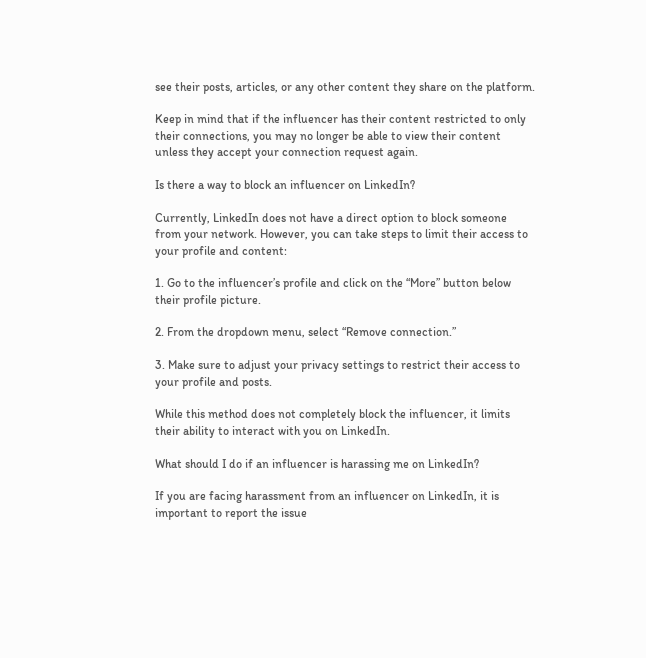see their posts, articles, or any other content they share on the platform.

Keep in mind that if the influencer has their content restricted to only their connections, you may no longer be able to view their content unless they accept your connection request again.

Is there a way to block an influencer on LinkedIn?

Currently, LinkedIn does not have a direct option to block someone from your network. However, you can take steps to limit their access to your profile and content:

1. Go to the influencer’s profile and click on the “More” button below their profile picture.

2. From the dropdown menu, select “Remove connection.”

3. Make sure to adjust your privacy settings to restrict their access to your profile and posts.

While this method does not completely block the influencer, it limits their ability to interact with you on LinkedIn.

What should I do if an influencer is harassing me on LinkedIn?

If you are facing harassment from an influencer on LinkedIn, it is important to report the issue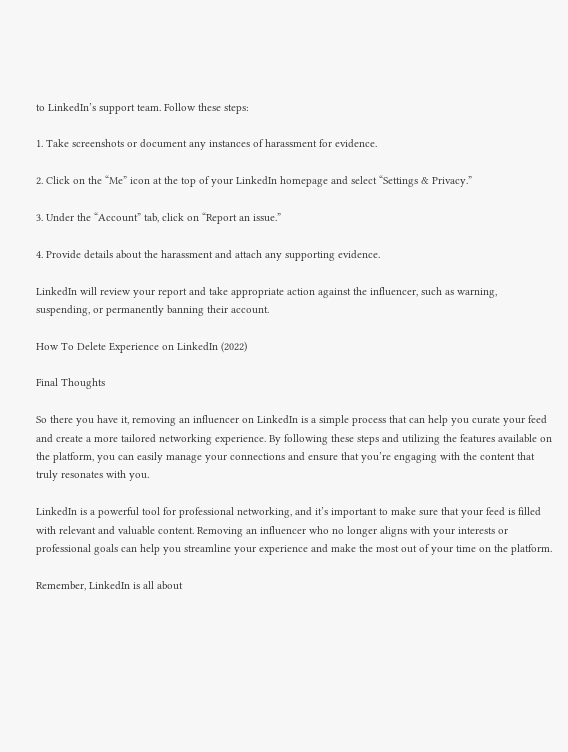to LinkedIn’s support team. Follow these steps:

1. Take screenshots or document any instances of harassment for evidence.

2. Click on the “Me” icon at the top of your LinkedIn homepage and select “Settings & Privacy.”

3. Under the “Account” tab, click on “Report an issue.”

4. Provide details about the harassment and attach any supporting evidence.

LinkedIn will review your report and take appropriate action against the influencer, such as warning, suspending, or permanently banning their account.

How To Delete Experience on LinkedIn (2022)

Final Thoughts

So there you have it, removing an influencer on LinkedIn is a simple process that can help you curate your feed and create a more tailored networking experience. By following these steps and utilizing the features available on the platform, you can easily manage your connections and ensure that you’re engaging with the content that truly resonates with you.

LinkedIn is a powerful tool for professional networking, and it’s important to make sure that your feed is filled with relevant and valuable content. Removing an influencer who no longer aligns with your interests or professional goals can help you streamline your experience and make the most out of your time on the platform.

Remember, LinkedIn is all about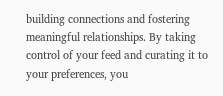building connections and fostering meaningful relationships. By taking control of your feed and curating it to your preferences, you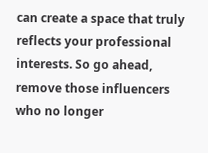can create a space that truly reflects your professional interests. So go ahead, remove those influencers who no longer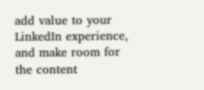add value to your LinkedIn experience, and make room for the content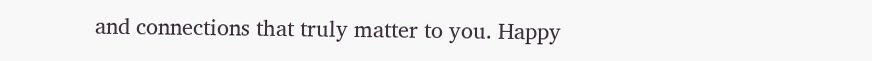and connections that truly matter to you. Happy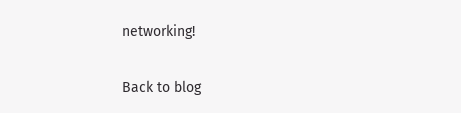networking!

Back to blog